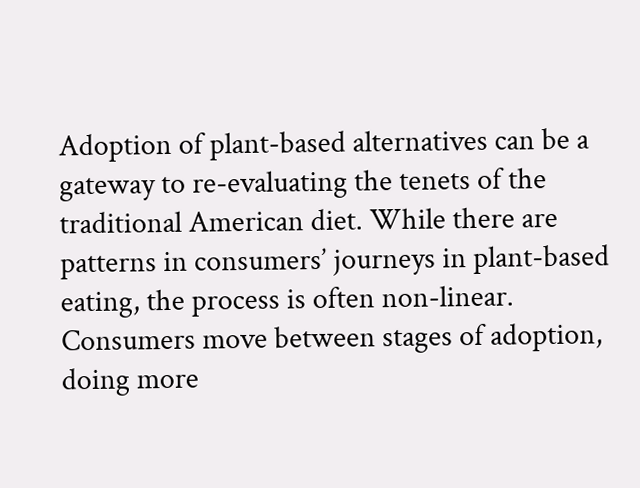Adoption of plant-based alternatives can be a gateway to re-evaluating the tenets of the traditional American diet. While there are patterns in consumers’ journeys in plant-based eating, the process is often non-linear. Consumers move between stages of adoption, doing more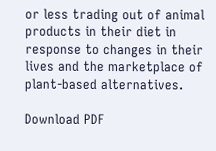or less trading out of animal products in their diet in response to changes in their lives and the marketplace of plant-based alternatives.

Download PDF